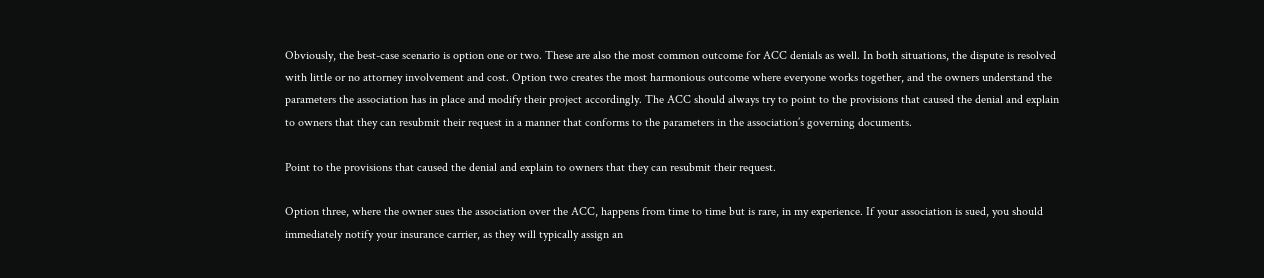Obviously, the best-case scenario is option one or two. These are also the most common outcome for ACC denials as well. In both situations, the dispute is resolved with little or no attorney involvement and cost. Option two creates the most harmonious outcome where everyone works together, and the owners understand the parameters the association has in place and modify their project accordingly. The ACC should always try to point to the provisions that caused the denial and explain to owners that they can resubmit their request in a manner that conforms to the parameters in the association’s governing documents.

Point to the provisions that caused the denial and explain to owners that they can resubmit their request.

Option three, where the owner sues the association over the ACC, happens from time to time but is rare, in my experience. If your association is sued, you should immediately notify your insurance carrier, as they will typically assign an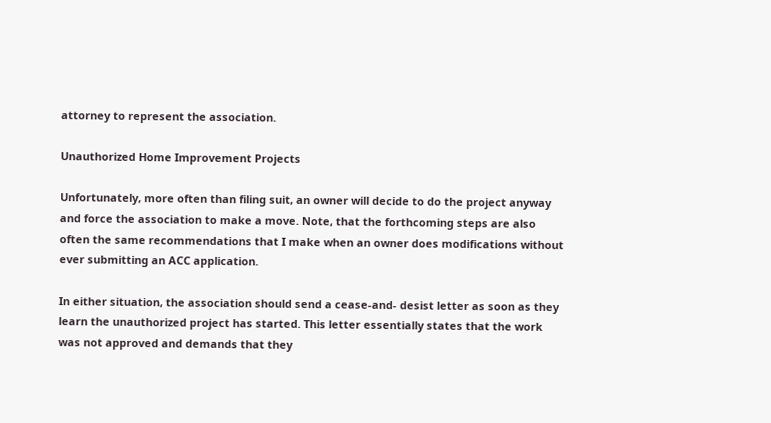attorney to represent the association.

Unauthorized Home Improvement Projects

Unfortunately, more often than filing suit, an owner will decide to do the project anyway and force the association to make a move. Note, that the forthcoming steps are also often the same recommendations that I make when an owner does modifications without ever submitting an ACC application.

In either situation, the association should send a cease-and- desist letter as soon as they learn the unauthorized project has started. This letter essentially states that the work was not approved and demands that they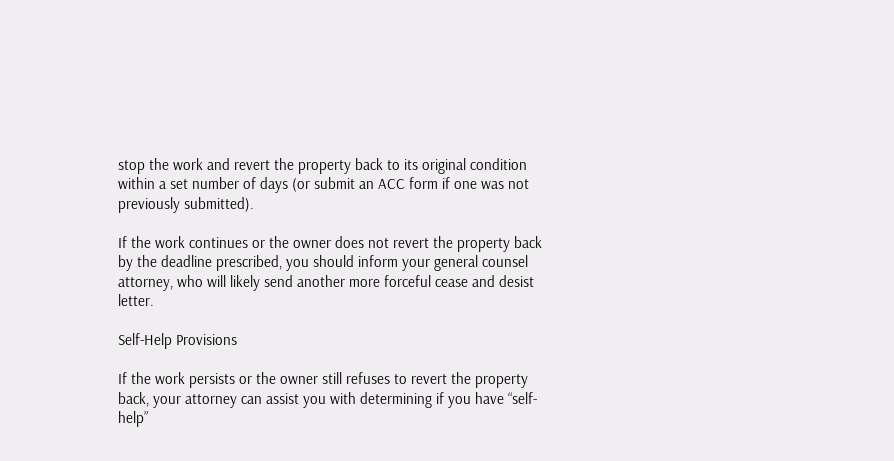stop the work and revert the property back to its original condition within a set number of days (or submit an ACC form if one was not previously submitted).

If the work continues or the owner does not revert the property back by the deadline prescribed, you should inform your general counsel attorney, who will likely send another more forceful cease and desist letter.

Self-Help Provisions

If the work persists or the owner still refuses to revert the property back, your attorney can assist you with determining if you have “self-help”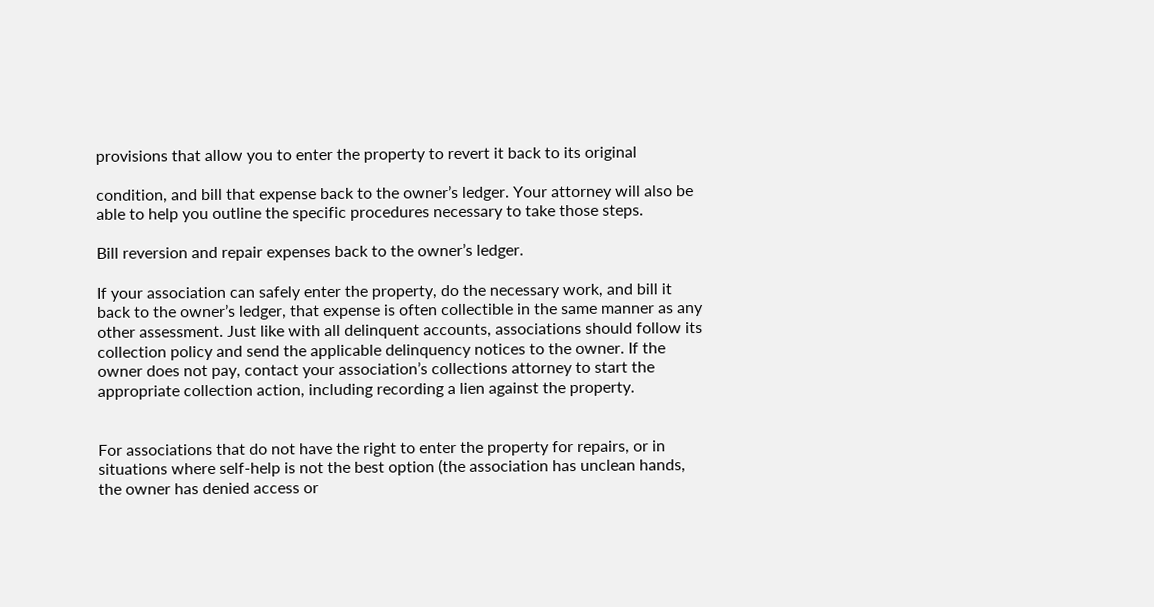provisions that allow you to enter the property to revert it back to its original

condition, and bill that expense back to the owner’s ledger. Your attorney will also be able to help you outline the specific procedures necessary to take those steps.

Bill reversion and repair expenses back to the owner’s ledger.

If your association can safely enter the property, do the necessary work, and bill it back to the owner’s ledger, that expense is often collectible in the same manner as any other assessment. Just like with all delinquent accounts, associations should follow its collection policy and send the applicable delinquency notices to the owner. If the owner does not pay, contact your association’s collections attorney to start the appropriate collection action, including recording a lien against the property.


For associations that do not have the right to enter the property for repairs, or in situations where self-help is not the best option (the association has unclean hands, the owner has denied access or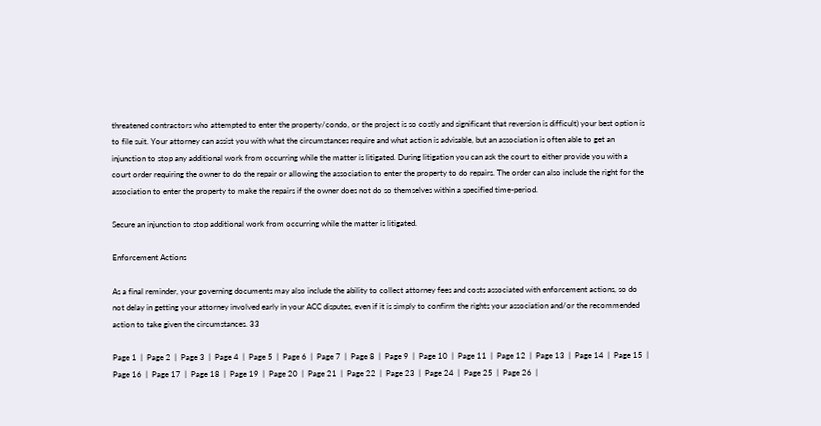threatened contractors who attempted to enter the property/condo, or the project is so costly and significant that reversion is difficult) your best option is to file suit. Your attorney can assist you with what the circumstances require and what action is advisable, but an association is often able to get an injunction to stop any additional work from occurring while the matter is litigated. During litigation you can ask the court to either provide you with a court order requiring the owner to do the repair or allowing the association to enter the property to do repairs. The order can also include the right for the association to enter the property to make the repairs if the owner does not do so themselves within a specified time-period.

Secure an injunction to stop additional work from occurring while the matter is litigated.

Enforcement Actions

As a final reminder, your governing documents may also include the ability to collect attorney fees and costs associated with enforcement actions, so do not delay in getting your attorney involved early in your ACC disputes, even if it is simply to confirm the rights your association and/or the recommended action to take given the circumstances. 33

Page 1  |  Page 2  |  Page 3  |  Page 4  |  Page 5  |  Page 6  |  Page 7  |  Page 8  |  Page 9  |  Page 10  |  Page 11  |  Page 12  |  Page 13  |  Page 14  |  Page 15  |  Page 16  |  Page 17  |  Page 18  |  Page 19  |  Page 20  |  Page 21  |  Page 22  |  Page 23  |  Page 24  |  Page 25  |  Page 26  |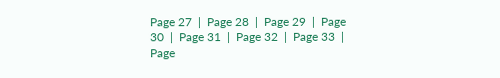Page 27  |  Page 28  |  Page 29  |  Page 30  |  Page 31  |  Page 32  |  Page 33  |  Page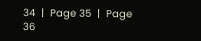34  |  Page 35  |  Page 36